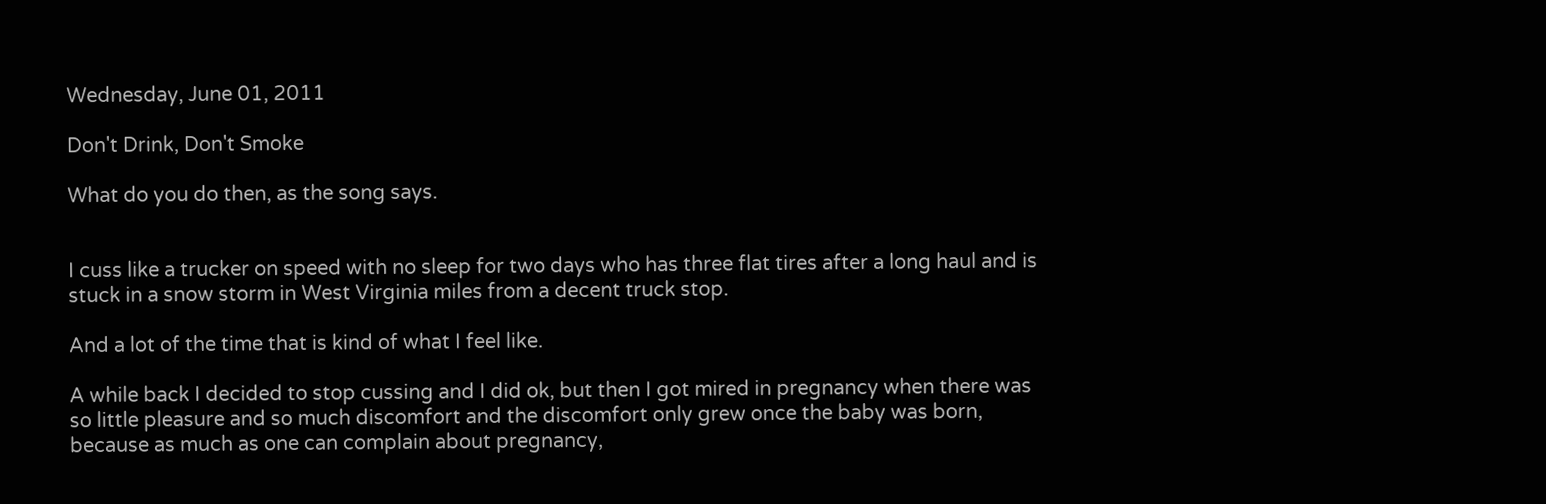Wednesday, June 01, 2011

Don't Drink, Don't Smoke

What do you do then, as the song says.


I cuss like a trucker on speed with no sleep for two days who has three flat tires after a long haul and is stuck in a snow storm in West Virginia miles from a decent truck stop.

And a lot of the time that is kind of what I feel like.

A while back I decided to stop cussing and I did ok, but then I got mired in pregnancy when there was so little pleasure and so much discomfort and the discomfort only grew once the baby was born, because as much as one can complain about pregnancy,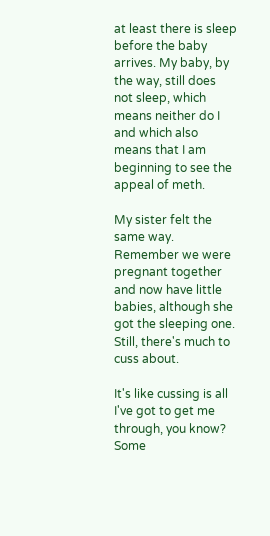at least there is sleep before the baby arrives. My baby, by the way, still does not sleep, which means neither do I and which also means that I am beginning to see the appeal of meth.

My sister felt the same way. Remember we were pregnant together and now have little babies, although she got the sleeping one. Still, there's much to cuss about.

It's like cussing is all I've got to get me through, you know? Some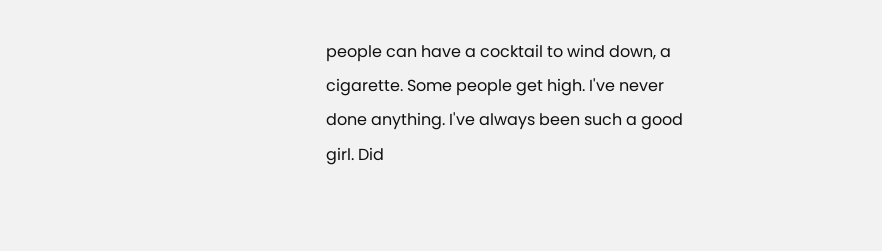people can have a cocktail to wind down, a cigarette. Some people get high. I've never done anything. I've always been such a good girl. Did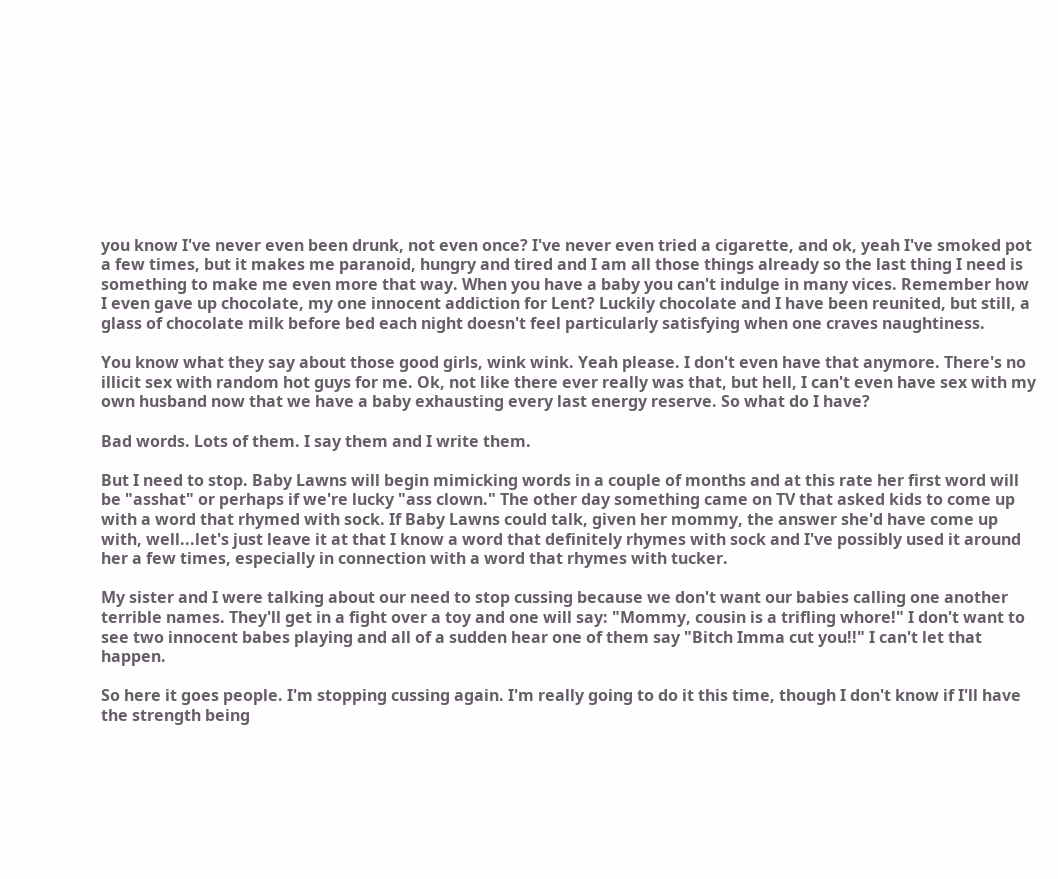you know I've never even been drunk, not even once? I've never even tried a cigarette, and ok, yeah I've smoked pot a few times, but it makes me paranoid, hungry and tired and I am all those things already so the last thing I need is something to make me even more that way. When you have a baby you can't indulge in many vices. Remember how I even gave up chocolate, my one innocent addiction for Lent? Luckily chocolate and I have been reunited, but still, a glass of chocolate milk before bed each night doesn't feel particularly satisfying when one craves naughtiness.

You know what they say about those good girls, wink wink. Yeah please. I don't even have that anymore. There's no illicit sex with random hot guys for me. Ok, not like there ever really was that, but hell, I can't even have sex with my own husband now that we have a baby exhausting every last energy reserve. So what do I have?

Bad words. Lots of them. I say them and I write them.

But I need to stop. Baby Lawns will begin mimicking words in a couple of months and at this rate her first word will be "asshat" or perhaps if we're lucky "ass clown." The other day something came on TV that asked kids to come up with a word that rhymed with sock. If Baby Lawns could talk, given her mommy, the answer she'd have come up with, well...let's just leave it at that I know a word that definitely rhymes with sock and I've possibly used it around her a few times, especially in connection with a word that rhymes with tucker.

My sister and I were talking about our need to stop cussing because we don't want our babies calling one another terrible names. They'll get in a fight over a toy and one will say: "Mommy, cousin is a trifling whore!" I don't want to see two innocent babes playing and all of a sudden hear one of them say "Bitch Imma cut you!!" I can't let that happen.

So here it goes people. I'm stopping cussing again. I'm really going to do it this time, though I don't know if I'll have the strength being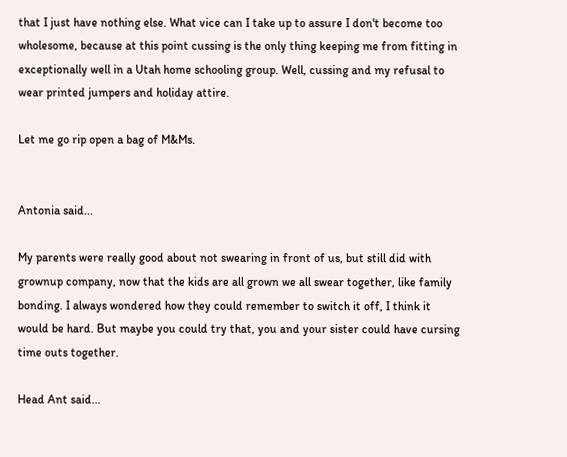that I just have nothing else. What vice can I take up to assure I don't become too wholesome, because at this point cussing is the only thing keeping me from fitting in exceptionally well in a Utah home schooling group. Well, cussing and my refusal to wear printed jumpers and holiday attire.

Let me go rip open a bag of M&Ms.


Antonia said...

My parents were really good about not swearing in front of us, but still did with grownup company, now that the kids are all grown we all swear together, like family bonding. I always wondered how they could remember to switch it off, I think it would be hard. But maybe you could try that, you and your sister could have cursing time outs together.

Head Ant said...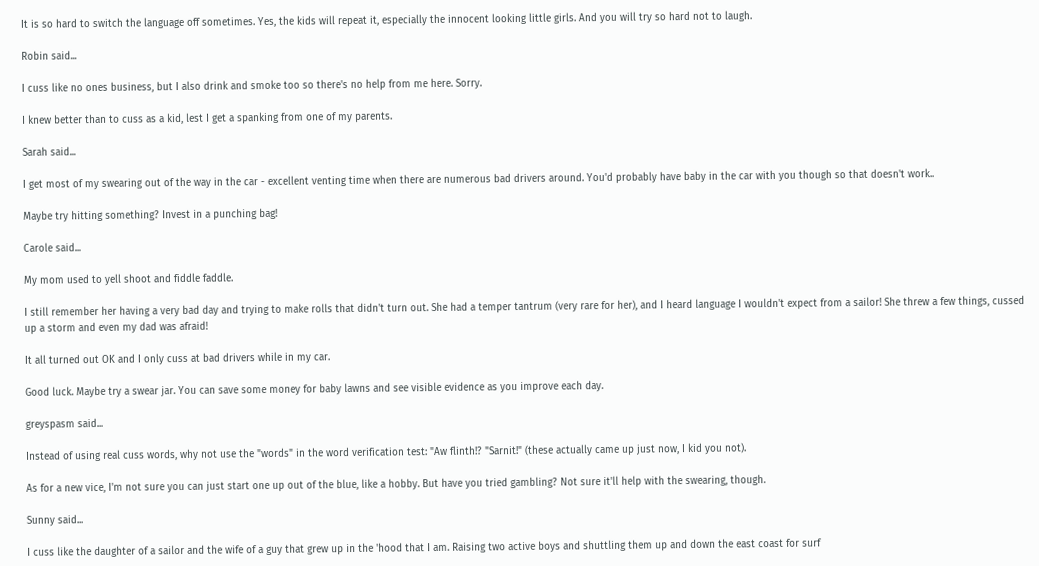It is so hard to switch the language off sometimes. Yes, the kids will repeat it, especially the innocent looking little girls. And you will try so hard not to laugh.

Robin said...

I cuss like no ones business, but I also drink and smoke too so there's no help from me here. Sorry.

I knew better than to cuss as a kid, lest I get a spanking from one of my parents.

Sarah said...

I get most of my swearing out of the way in the car - excellent venting time when there are numerous bad drivers around. You'd probably have baby in the car with you though so that doesn't work..

Maybe try hitting something? Invest in a punching bag!

Carole said...

My mom used to yell shoot and fiddle faddle.

I still remember her having a very bad day and trying to make rolls that didn't turn out. She had a temper tantrum (very rare for her), and I heard language I wouldn't expect from a sailor! She threw a few things, cussed up a storm and even my dad was afraid!

It all turned out OK and I only cuss at bad drivers while in my car.

Good luck. Maybe try a swear jar. You can save some money for baby lawns and see visible evidence as you improve each day.

greyspasm said...

Instead of using real cuss words, why not use the "words" in the word verification test: "Aw flinth!? "Sarnit!" (these actually came up just now, I kid you not).

As for a new vice, I'm not sure you can just start one up out of the blue, like a hobby. But have you tried gambling? Not sure it'll help with the swearing, though.

Sunny said...

I cuss like the daughter of a sailor and the wife of a guy that grew up in the 'hood that I am. Raising two active boys and shuttling them up and down the east coast for surf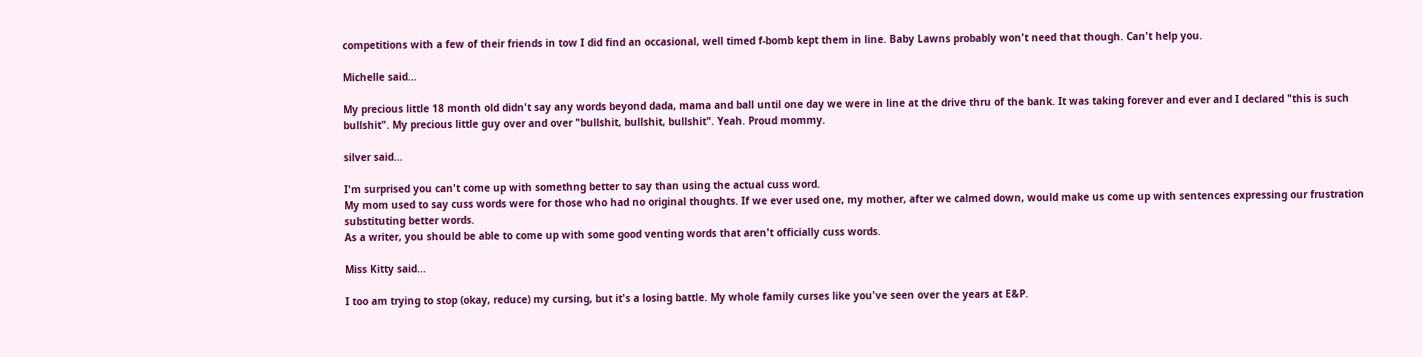competitions with a few of their friends in tow I did find an occasional, well timed f-bomb kept them in line. Baby Lawns probably won't need that though. Can't help you.

Michelle said...

My precious little 18 month old didn't say any words beyond dada, mama and ball until one day we were in line at the drive thru of the bank. It was taking forever and ever and I declared "this is such bullshit". My precious little guy over and over "bullshit, bullshit, bullshit". Yeah. Proud mommy.

silver said...

I'm surprised you can't come up with somethng better to say than using the actual cuss word.
My mom used to say cuss words were for those who had no original thoughts. If we ever used one, my mother, after we calmed down, would make us come up with sentences expressing our frustration substituting better words.
As a writer, you should be able to come up with some good venting words that aren't officially cuss words.

Miss Kitty said...

I too am trying to stop (okay, reduce) my cursing, but it's a losing battle. My whole family curses like you've seen over the years at E&P.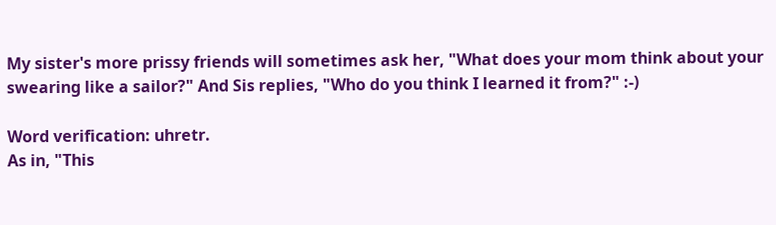My sister's more prissy friends will sometimes ask her, "What does your mom think about your swearing like a sailor?" And Sis replies, "Who do you think I learned it from?" :-)

Word verification: uhretr.
As in, "This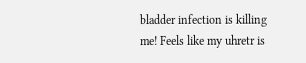bladder infection is killing me! Feels like my uhretr is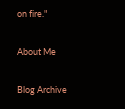on fire."

About Me

Blog Archive